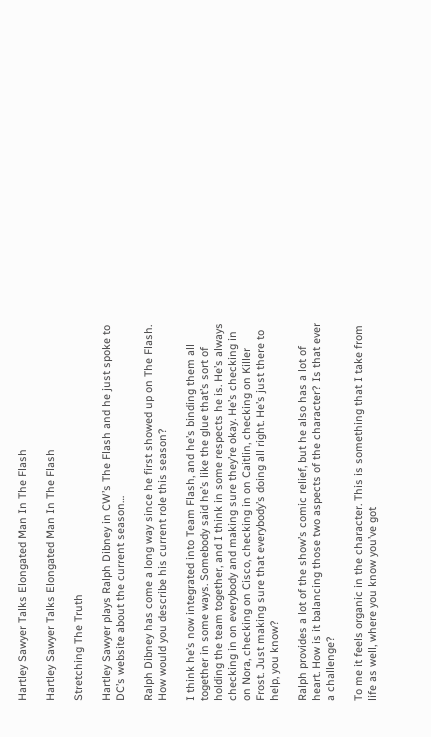Hartley Sawyer Talks Elongated Man In The Flash

Hartley Sawyer Talks Elongated Man In The Flash

Stretching The Truth

Hartley Sawyer plays Ralph Dibney in CW’s The Flash and he just spoke to DC’s website about the current season…

Ralph Dibney has come a long way since he first showed up on The Flash. How would you describe his current role this season?

I think he’s now integrated into Team Flash, and he’s binding them all together in some ways. Somebody said he’s like the glue that’s sort of holding the team together, and I think in some respects he is. He’s always checking in on everybody and making sure they’re okay. He’s checking in on Nora, checking on Cisco, checking in on Caitlin, checking on Killer Frost. Just making sure that everybody’s doing all right. He’s just there to help, you know?

Ralph provides a lot of the show’s comic relief, but he also has a lot of heart. How is it balancing those two aspects of the character? Is that ever a challenge?

To me it feels organic in the character. This is something that I take from life as well, where you know you’ve got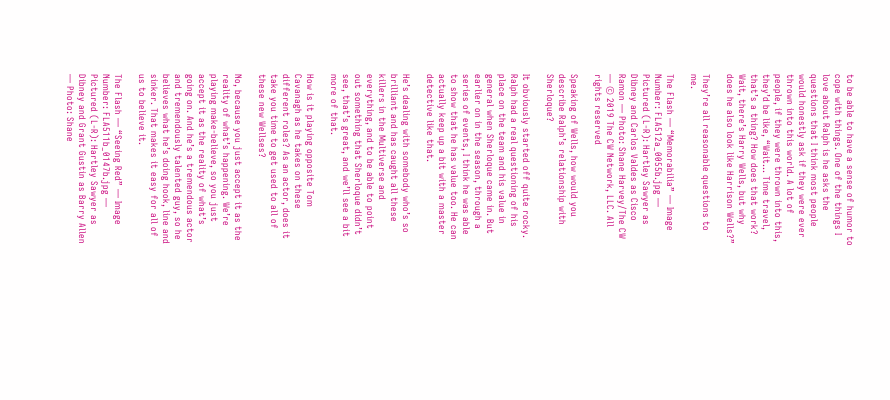to be able to have a sense of humor to cope with things. One of the things I love about Ralph is he asks the questions that I think most people would honestly ask if they were ever thrown into this world. A lot of people, if they were thrown into this, they’d be like, “Wait… Time travel, that’s a thing? How does that work? Wait, there’s Harry Wells, but why does he also look like Harrison Wells?”

They’re all reasonable questions to me.

The Flash — “Memorabilia” — Image Number: FLA512a_0055b.jpg — Pictured (L-R): Hartley Sawyer as Dibney and Carlos Valdes as Cisco Ramon — Photo: Shane Harvey/The CW — © 2019 The CW Network, LLC. All rights reserved

Speaking of Wells, how would you describe Ralph’s relationship with Sherloque?

It obviously started off quite rocky. Ralph had a real questioning of his place on the team and his value in general when Sherloque came in. But earlier on in the season, through a series of events, I think he was able to show that he has value too. He can actually keep up a bit with a master detective like that.

He’s dealing with somebody who’s so brilliant and has caught all these killers in the Multiverse and everything, and to be able to point out something that Sherloque didn’t see, that’s great, and we’ll see a bit more of that.

How is it playing opposite Tom Cavanagh as he takes on these different roles? As an actor, does it take you time to get used to all of these new Wellses?

No, because you just accept it as the reality of what’s happening. We’re playing make-believe, so you just accept it as the reality of what’s going on. And he’s a tremendous actor and tremendously talented guy, so he believes what he’s doing hook, line and sinker. That makes it easy for all of us to believe it.

The Flash — “Seeing Red” — Image Number: FLA511b_0147b.jpg — Pictured (L-R): Hartley Sawyer as Dibney and Grant Gustin as Barry Allen — Photo: Shane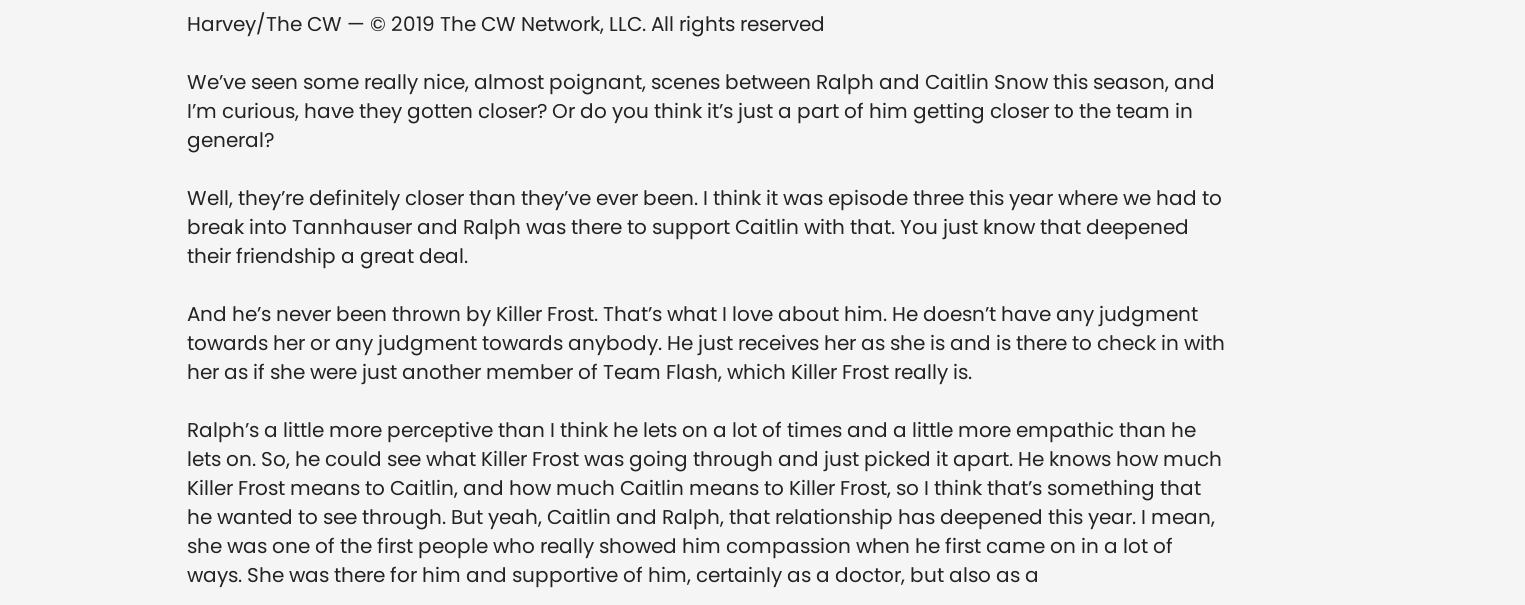Harvey/The CW — © 2019 The CW Network, LLC. All rights reserved

We’ve seen some really nice, almost poignant, scenes between Ralph and Caitlin Snow this season, and I’m curious, have they gotten closer? Or do you think it’s just a part of him getting closer to the team in general?

Well, they’re definitely closer than they’ve ever been. I think it was episode three this year where we had to break into Tannhauser and Ralph was there to support Caitlin with that. You just know that deepened their friendship a great deal.

And he’s never been thrown by Killer Frost. That’s what I love about him. He doesn’t have any judgment towards her or any judgment towards anybody. He just receives her as she is and is there to check in with her as if she were just another member of Team Flash, which Killer Frost really is.

Ralph’s a little more perceptive than I think he lets on a lot of times and a little more empathic than he lets on. So, he could see what Killer Frost was going through and just picked it apart. He knows how much Killer Frost means to Caitlin, and how much Caitlin means to Killer Frost, so I think that’s something that he wanted to see through. But yeah, Caitlin and Ralph, that relationship has deepened this year. I mean, she was one of the first people who really showed him compassion when he first came on in a lot of ways. She was there for him and supportive of him, certainly as a doctor, but also as a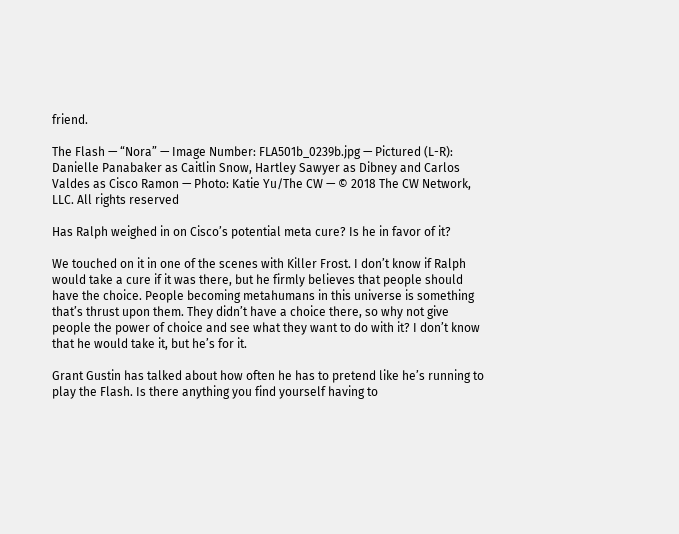friend.

The Flash — “Nora” — Image Number: FLA501b_0239b.jpg — Pictured (L-R): Danielle Panabaker as Caitlin Snow, Hartley Sawyer as Dibney and Carlos Valdes as Cisco Ramon — Photo: Katie Yu/The CW — © 2018 The CW Network, LLC. All rights reserved

Has Ralph weighed in on Cisco’s potential meta cure? Is he in favor of it?

We touched on it in one of the scenes with Killer Frost. I don’t know if Ralph would take a cure if it was there, but he firmly believes that people should have the choice. People becoming metahumans in this universe is something that’s thrust upon them. They didn’t have a choice there, so why not give people the power of choice and see what they want to do with it? I don’t know that he would take it, but he’s for it.

Grant Gustin has talked about how often he has to pretend like he’s running to play the Flash. Is there anything you find yourself having to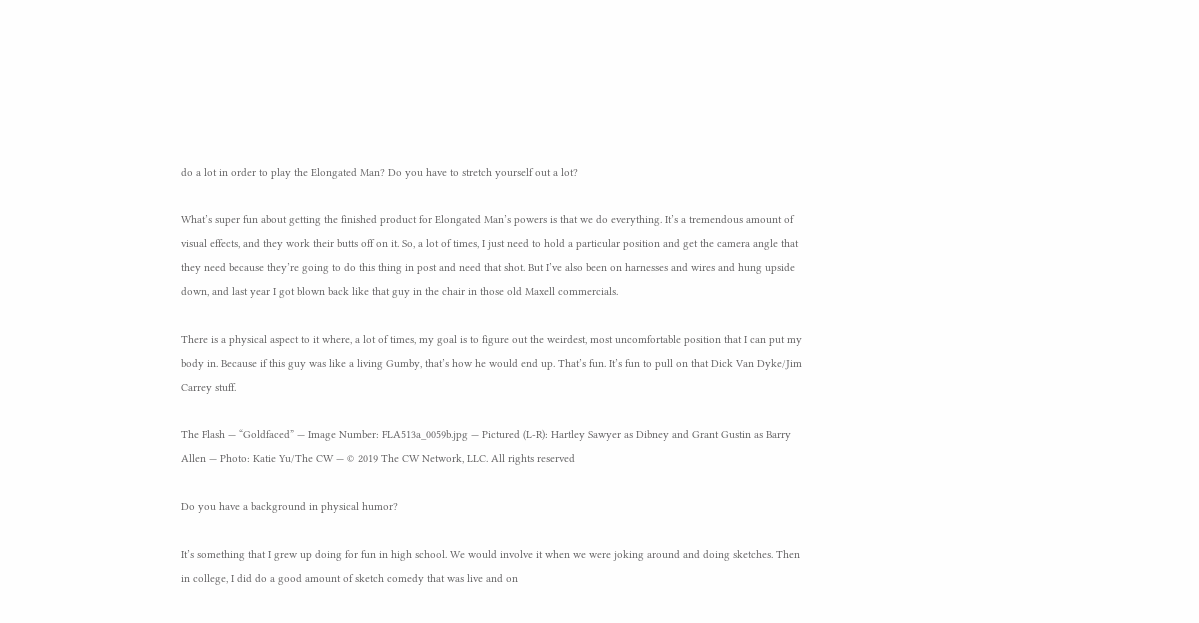do a lot in order to play the Elongated Man? Do you have to stretch yourself out a lot?

What’s super fun about getting the finished product for Elongated Man’s powers is that we do everything. It’s a tremendous amount of visual effects, and they work their butts off on it. So, a lot of times, I just need to hold a particular position and get the camera angle that they need because they’re going to do this thing in post and need that shot. But I’ve also been on harnesses and wires and hung upside down, and last year I got blown back like that guy in the chair in those old Maxell commercials.

There is a physical aspect to it where, a lot of times, my goal is to figure out the weirdest, most uncomfortable position that I can put my body in. Because if this guy was like a living Gumby, that’s how he would end up. That’s fun. It’s fun to pull on that Dick Van Dyke/Jim Carrey stuff.

The Flash — “Goldfaced” — Image Number: FLA513a_0059b.jpg — Pictured (L-R): Hartley Sawyer as Dibney and Grant Gustin as Barry Allen — Photo: Katie Yu/The CW — © 2019 The CW Network, LLC. All rights reserved

Do you have a background in physical humor?

It’s something that I grew up doing for fun in high school. We would involve it when we were joking around and doing sketches. Then in college, I did do a good amount of sketch comedy that was live and on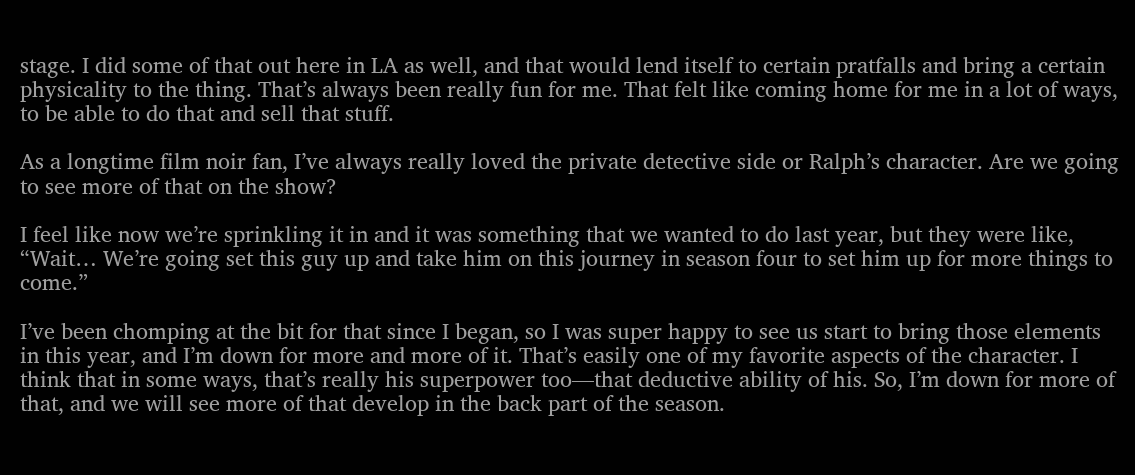stage. I did some of that out here in LA as well, and that would lend itself to certain pratfalls and bring a certain physicality to the thing. That’s always been really fun for me. That felt like coming home for me in a lot of ways, to be able to do that and sell that stuff.

As a longtime film noir fan, I’ve always really loved the private detective side or Ralph’s character. Are we going to see more of that on the show?

I feel like now we’re sprinkling it in and it was something that we wanted to do last year, but they were like, “Wait… We’re going set this guy up and take him on this journey in season four to set him up for more things to come.”

I’ve been chomping at the bit for that since I began, so I was super happy to see us start to bring those elements in this year, and I’m down for more and more of it. That’s easily one of my favorite aspects of the character. I think that in some ways, that’s really his superpower too—that deductive ability of his. So, I’m down for more of that, and we will see more of that develop in the back part of the season.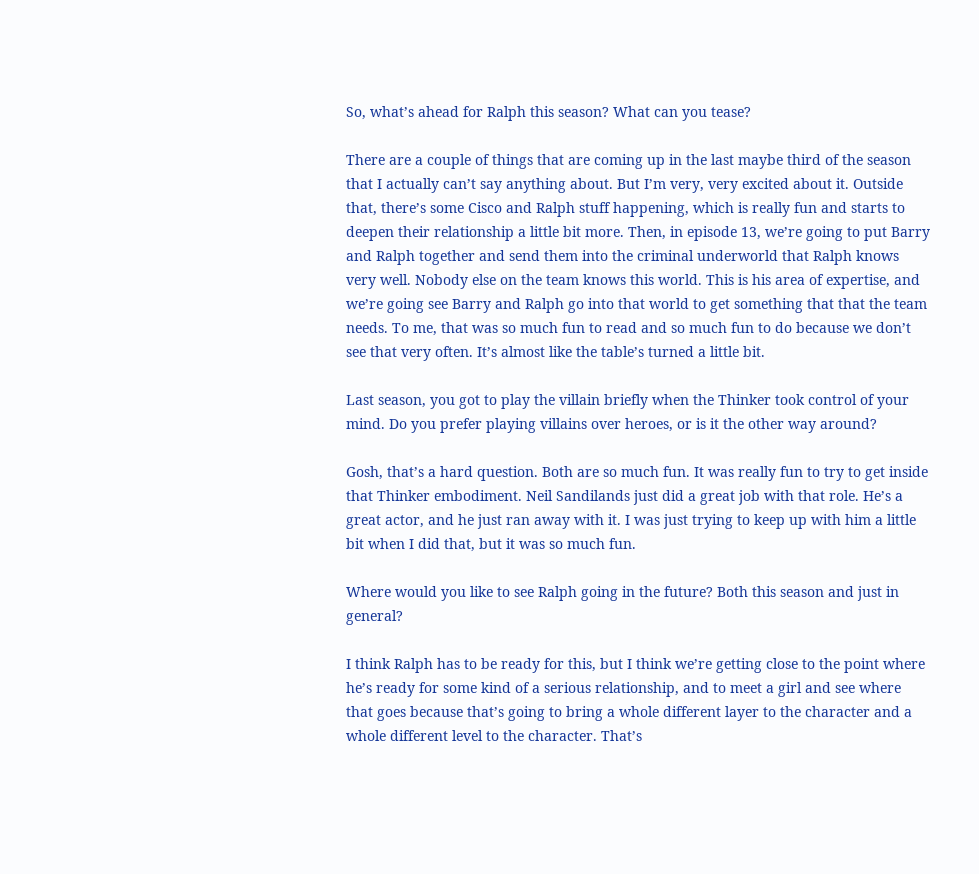So, what’s ahead for Ralph this season? What can you tease?

There are a couple of things that are coming up in the last maybe third of the season that I actually can’t say anything about. But I’m very, very excited about it. Outside that, there’s some Cisco and Ralph stuff happening, which is really fun and starts to deepen their relationship a little bit more. Then, in episode 13, we’re going to put Barry and Ralph together and send them into the criminal underworld that Ralph knows very well. Nobody else on the team knows this world. This is his area of expertise, and we’re going see Barry and Ralph go into that world to get something that that the team needs. To me, that was so much fun to read and so much fun to do because we don’t see that very often. It’s almost like the table’s turned a little bit.

Last season, you got to play the villain briefly when the Thinker took control of your mind. Do you prefer playing villains over heroes, or is it the other way around?

Gosh, that’s a hard question. Both are so much fun. It was really fun to try to get inside that Thinker embodiment. Neil Sandilands just did a great job with that role. He’s a great actor, and he just ran away with it. I was just trying to keep up with him a little bit when I did that, but it was so much fun.

Where would you like to see Ralph going in the future? Both this season and just in general?

I think Ralph has to be ready for this, but I think we’re getting close to the point where he’s ready for some kind of a serious relationship, and to meet a girl and see where that goes because that’s going to bring a whole different layer to the character and a whole different level to the character. That’s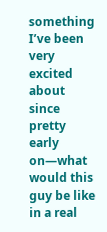something I’ve been very excited about since pretty early on—what would this guy be like in a real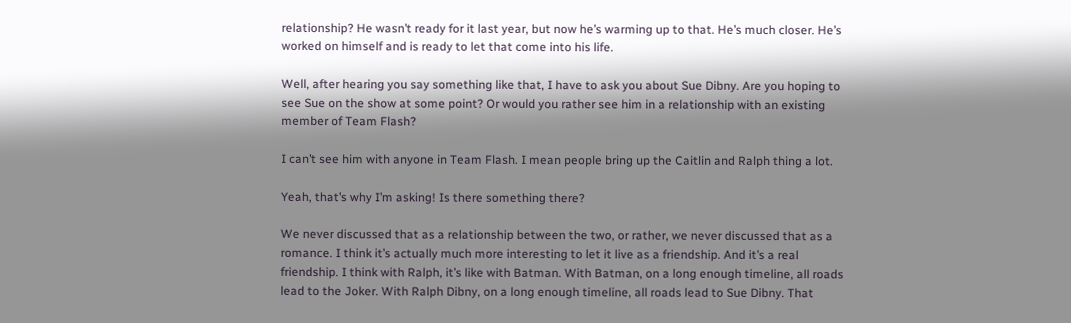relationship? He wasn’t ready for it last year, but now he’s warming up to that. He’s much closer. He’s worked on himself and is ready to let that come into his life.

Well, after hearing you say something like that, I have to ask you about Sue Dibny. Are you hoping to see Sue on the show at some point? Or would you rather see him in a relationship with an existing member of Team Flash?

I can’t see him with anyone in Team Flash. I mean people bring up the Caitlin and Ralph thing a lot.

Yeah, that’s why I’m asking! Is there something there?

We never discussed that as a relationship between the two, or rather, we never discussed that as a romance. I think it’s actually much more interesting to let it live as a friendship. And it’s a real friendship. I think with Ralph, it’s like with Batman. With Batman, on a long enough timeline, all roads lead to the Joker. With Ralph Dibny, on a long enough timeline, all roads lead to Sue Dibny. That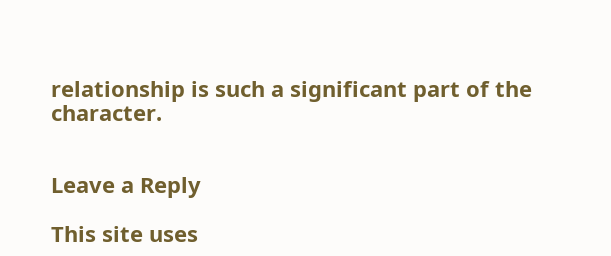relationship is such a significant part of the character.


Leave a Reply

This site uses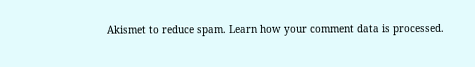Akismet to reduce spam. Learn how your comment data is processed.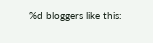%d bloggers like this: